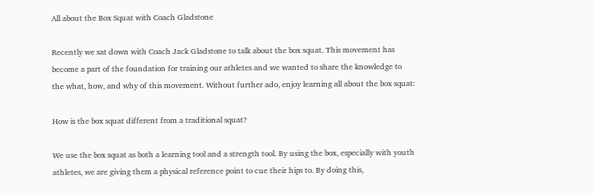All about the Box Squat with Coach Gladstone

Recently we sat down with Coach Jack Gladstone to talk about the box squat. This movement has become a part of the foundation for training our athletes and we wanted to share the knowledge to the what, how, and why of this movement. Without further ado, enjoy learning all about the box squat:

How is the box squat different from a traditional squat?

We use the box squat as both a learning tool and a strength tool. By using the box, especially with youth athletes, we are giving them a physical reference point to cue their hips to. By doing this,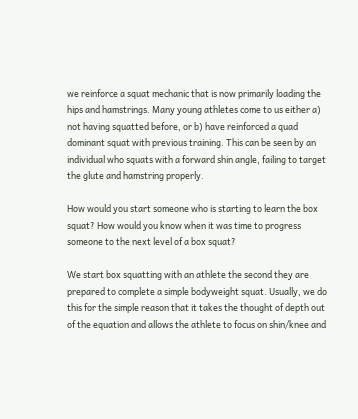we reinforce a squat mechanic that is now primarily loading the hips and hamstrings. Many young athletes come to us either a) not having squatted before, or b) have reinforced a quad dominant squat with previous training. This can be seen by an individual who squats with a forward shin angle, failing to target the glute and hamstring properly.

How would you start someone who is starting to learn the box squat? How would you know when it was time to progress someone to the next level of a box squat?

We start box squatting with an athlete the second they are prepared to complete a simple bodyweight squat. Usually, we do this for the simple reason that it takes the thought of depth out of the equation and allows the athlete to focus on shin/knee and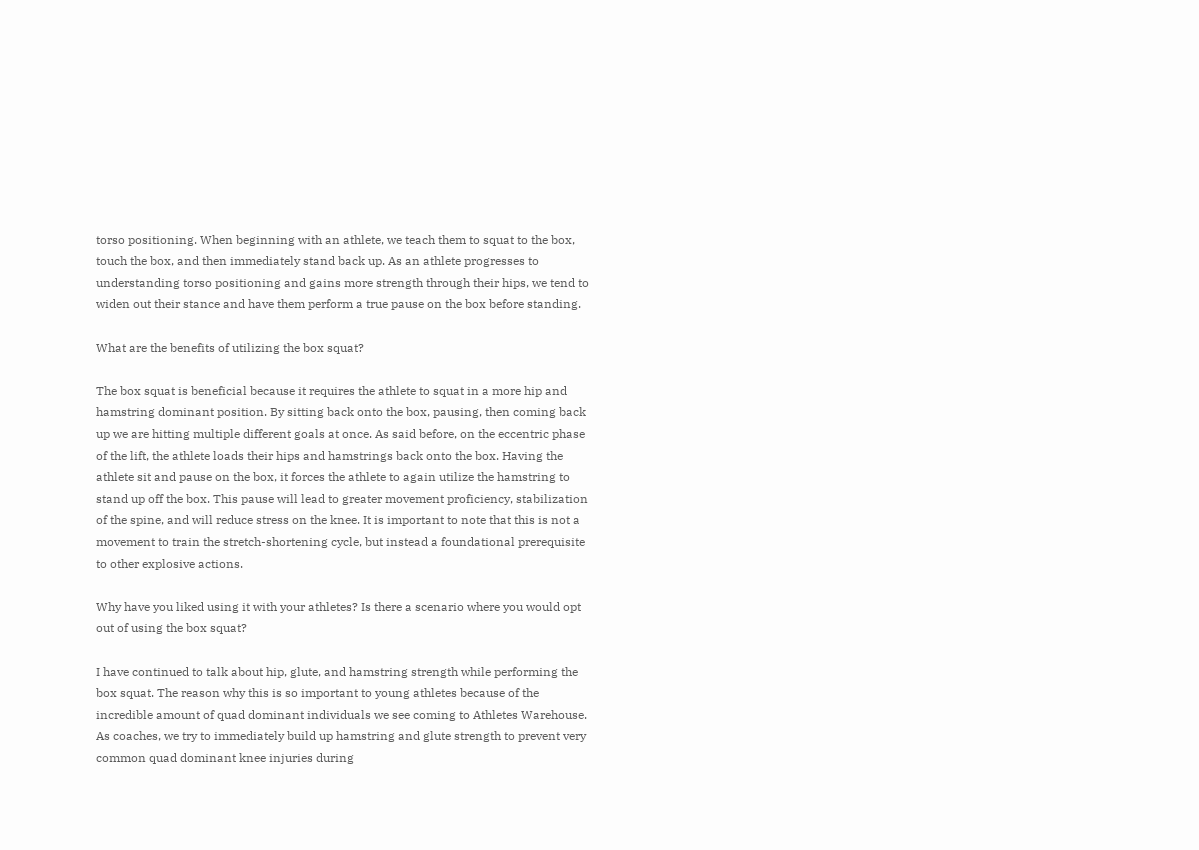torso positioning. When beginning with an athlete, we teach them to squat to the box, touch the box, and then immediately stand back up. As an athlete progresses to understanding torso positioning and gains more strength through their hips, we tend to widen out their stance and have them perform a true pause on the box before standing.

What are the benefits of utilizing the box squat?

The box squat is beneficial because it requires the athlete to squat in a more hip and hamstring dominant position. By sitting back onto the box, pausing, then coming back up we are hitting multiple different goals at once. As said before, on the eccentric phase of the lift, the athlete loads their hips and hamstrings back onto the box. Having the athlete sit and pause on the box, it forces the athlete to again utilize the hamstring to stand up off the box. This pause will lead to greater movement proficiency, stabilization of the spine, and will reduce stress on the knee. It is important to note that this is not a movement to train the stretch-shortening cycle, but instead a foundational prerequisite to other explosive actions.

Why have you liked using it with your athletes? Is there a scenario where you would opt out of using the box squat?

I have continued to talk about hip, glute, and hamstring strength while performing the box squat. The reason why this is so important to young athletes because of the incredible amount of quad dominant individuals we see coming to Athletes Warehouse. As coaches, we try to immediately build up hamstring and glute strength to prevent very common quad dominant knee injuries during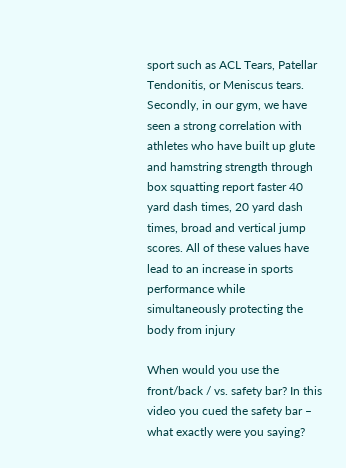sport such as ACL Tears, Patellar Tendonitis, or Meniscus tears. Secondly, in our gym, we have seen a strong correlation with athletes who have built up glute and hamstring strength through box squatting report faster 40 yard dash times, 20 yard dash times, broad and vertical jump scores. All of these values have lead to an increase in sports performance while simultaneously protecting the body from injury

When would you use the front/back / vs. safety bar? In this video you cued the safety bar – what exactly were you saying?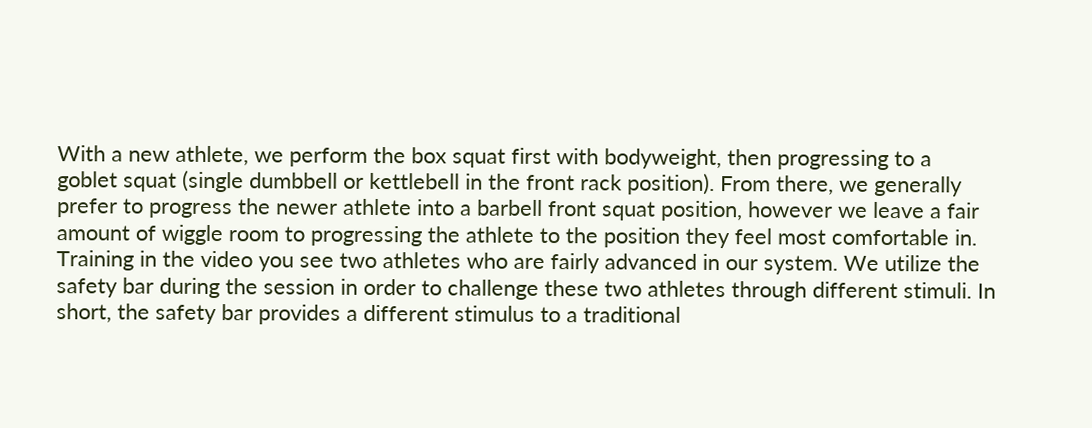With a new athlete, we perform the box squat first with bodyweight, then progressing to a goblet squat (single dumbbell or kettlebell in the front rack position). From there, we generally prefer to progress the newer athlete into a barbell front squat position, however we leave a fair amount of wiggle room to progressing the athlete to the position they feel most comfortable in. Training in the video you see two athletes who are fairly advanced in our system. We utilize the safety bar during the session in order to challenge these two athletes through different stimuli. In short, the safety bar provides a different stimulus to a traditional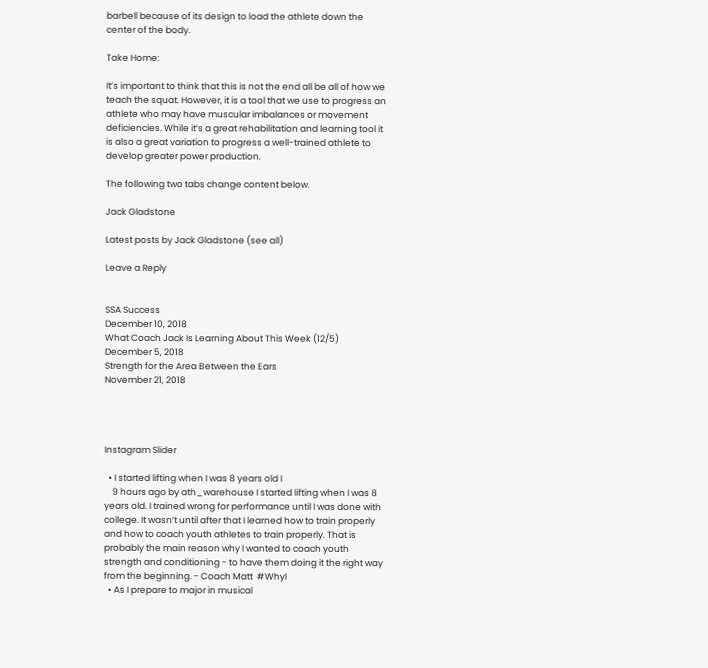barbell because of its design to load the athlete down the center of the body.

Take Home:

It’s important to think that this is not the end all be all of how we teach the squat. However, it is a tool that we use to progress an athlete who may have muscular imbalances or movement deficiencies. While it’s a great rehabilitation and learning tool it is also a great variation to progress a well-trained athlete to develop greater power production.

The following two tabs change content below.

Jack Gladstone

Latest posts by Jack Gladstone (see all)

Leave a Reply


SSA Success
December 10, 2018
What Coach Jack Is Learning About This Week (12/5)
December 5, 2018
Strength for the Area Between the Ears
November 21, 2018




Instagram Slider

  • I started lifting when I was 8 years old I
    9 hours ago by ath_warehouse I started lifting when I was 8 years old. I trained wrong for performance until I was done with college. It wasn’t until after that I learned how to train properly and how to coach youth athletes to train properly. That is probably the main reason why I wanted to coach youth strength and conditioning - to have them doing it the right way from the beginning. - Coach Matt  #WhyI
  • As I prepare to major in musical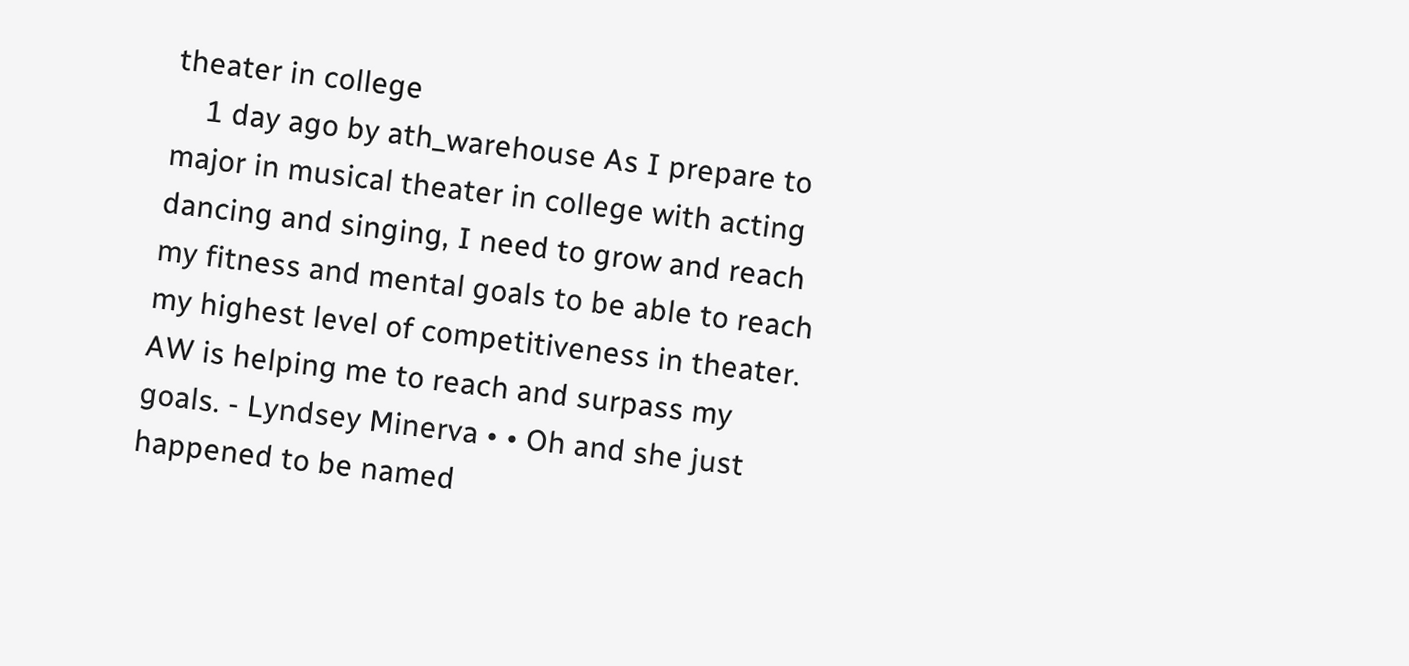theater in college
    1 day ago by ath_warehouse As I prepare to major in musical theater in college with acting dancing and singing, I need to grow and reach my fitness and mental goals to be able to reach my highest level of competitiveness in theater. AW is helping me to reach and surpass my goals. - Lyndsey Minerva • • Oh and she just happened to be named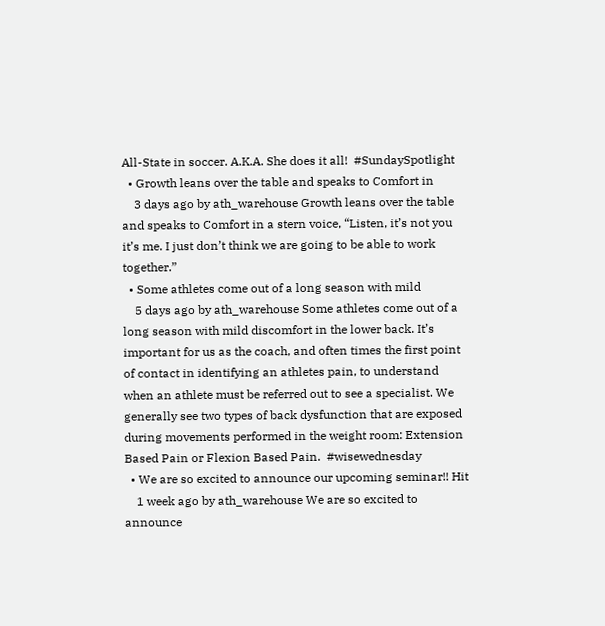All-State in soccer. A.K.A. She does it all!  #SundaySpotlight
  • Growth leans over the table and speaks to Comfort in
    3 days ago by ath_warehouse Growth leans over the table and speaks to Comfort in a stern voice, “Listen, it’s not you it’s me. I just don’t think we are going to be able to work together.”
  • Some athletes come out of a long season with mild
    5 days ago by ath_warehouse Some athletes come out of a long season with mild discomfort in the lower back. It’s important for us as the coach, and often times the first point of contact in identifying an athletes pain, to understand when an athlete must be referred out to see a specialist. We generally see two types of back dysfunction that are exposed during movements performed in the weight room: Extension Based Pain or Flexion Based Pain.  #wisewednesday
  • We are so excited to announce our upcoming seminar!! Hit
    1 week ago by ath_warehouse We are so excited to announce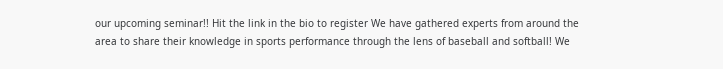our upcoming seminar!! Hit the link in the bio to register We have gathered experts from around the area to share their knowledge in sports performance through the lens of baseball and softball! We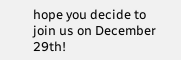hope you decide to join us on December 29th!